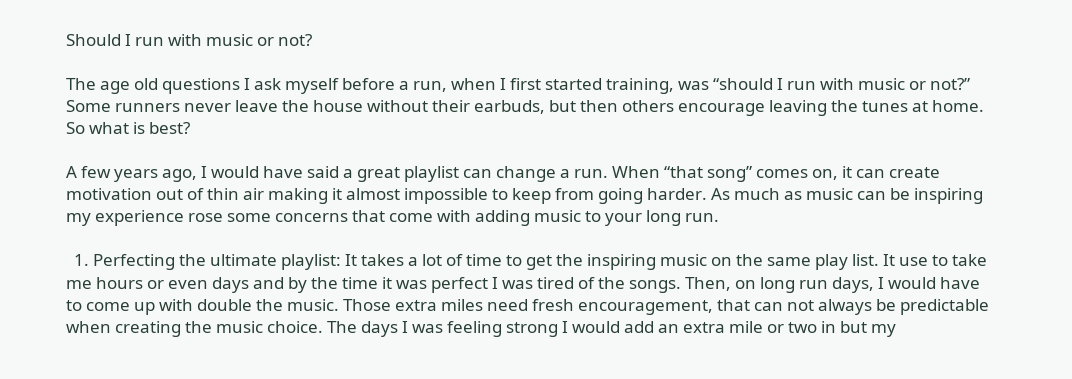Should I run with music or not?

The age old questions I ask myself before a run, when I first started training, was “should I run with music or not?” Some runners never leave the house without their earbuds, but then others encourage leaving the tunes at home. So what is best?

A few years ago, I would have said a great playlist can change a run. When “that song” comes on, it can create motivation out of thin air making it almost impossible to keep from going harder. As much as music can be inspiring my experience rose some concerns that come with adding music to your long run.

  1. Perfecting the ultimate playlist: It takes a lot of time to get the inspiring music on the same play list. It use to take me hours or even days and by the time it was perfect I was tired of the songs. Then, on long run days, I would have to come up with double the music. Those extra miles need fresh encouragement, that can not always be predictable when creating the music choice. The days I was feeling strong I would add an extra mile or two in but my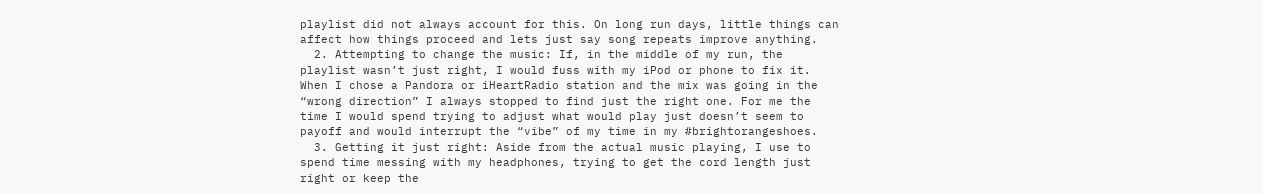playlist did not always account for this. On long run days, little things can affect how things proceed and lets just say song repeats improve anything.
  2. Attempting to change the music: If, in the middle of my run, the playlist wasn’t just right, I would fuss with my iPod or phone to fix it. When I chose a Pandora or iHeartRadio station and the mix was going in the “wrong direction” I always stopped to find just the right one. For me the time I would spend trying to adjust what would play just doesn’t seem to payoff and would interrupt the “vibe” of my time in my #brightorangeshoes.
  3. Getting it just right: Aside from the actual music playing, I use to spend time messing with my headphones, trying to get the cord length just right or keep the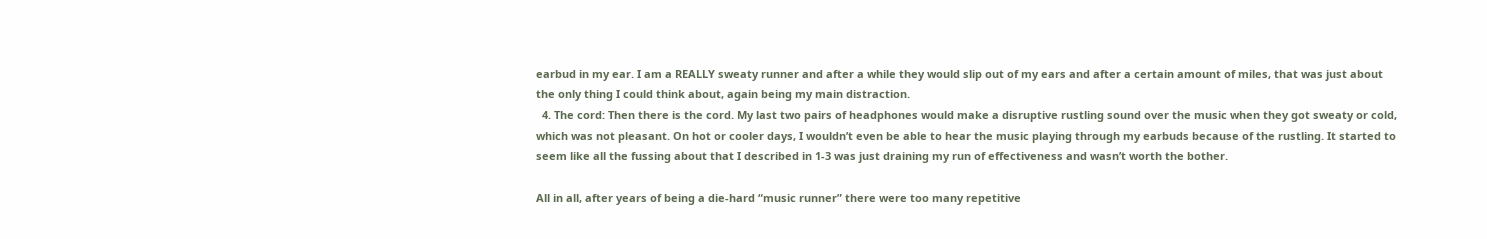earbud in my ear. I am a REALLY sweaty runner and after a while they would slip out of my ears and after a certain amount of miles, that was just about the only thing I could think about, again being my main distraction.
  4. The cord: Then there is the cord. My last two pairs of headphones would make a disruptive rustling sound over the music when they got sweaty or cold, which was not pleasant. On hot or cooler days, I wouldn’t even be able to hear the music playing through my earbuds because of the rustling. It started to seem like all the fussing about that I described in 1-3 was just draining my run of effectiveness and wasn’t worth the bother.

All in all, after years of being a die-hard “music runner” there were too many repetitive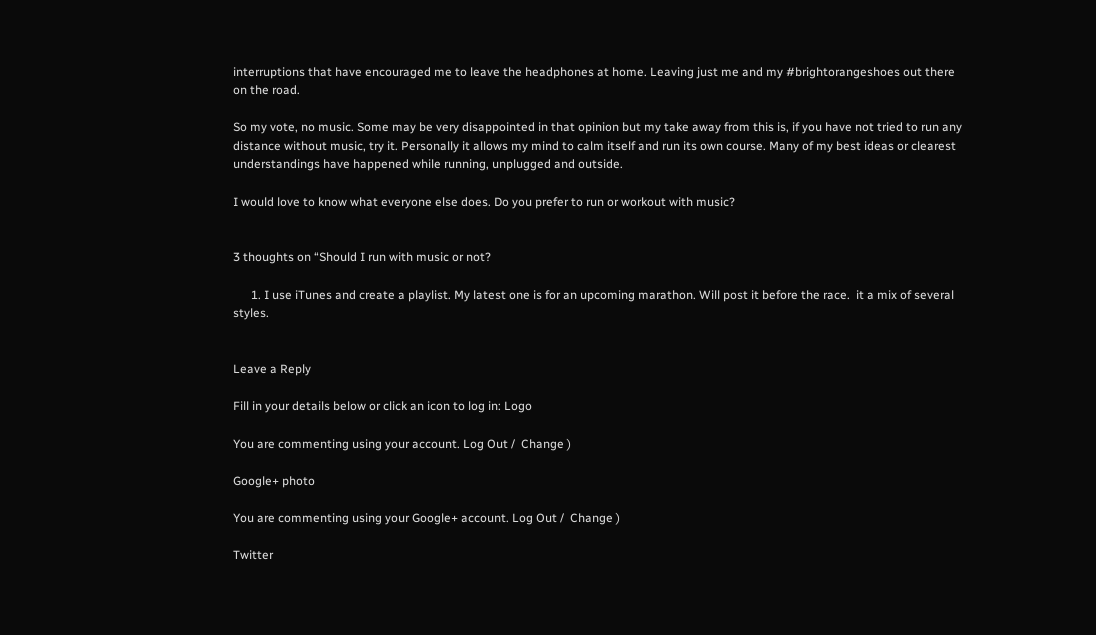interruptions that have encouraged me to leave the headphones at home. Leaving just me and my #brightorangeshoes out there on the road.

So my vote, no music. Some may be very disappointed in that opinion but my take away from this is, if you have not tried to run any distance without music, try it. Personally it allows my mind to calm itself and run its own course. Many of my best ideas or clearest understandings have happened while running, unplugged and outside.

I would love to know what everyone else does. Do you prefer to run or workout with music?


3 thoughts on “Should I run with music or not?

      1. I use iTunes and create a playlist. My latest one is for an upcoming marathon. Will post it before the race.  it a mix of several styles.


Leave a Reply

Fill in your details below or click an icon to log in: Logo

You are commenting using your account. Log Out /  Change )

Google+ photo

You are commenting using your Google+ account. Log Out /  Change )

Twitter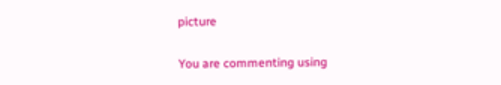picture

You are commenting using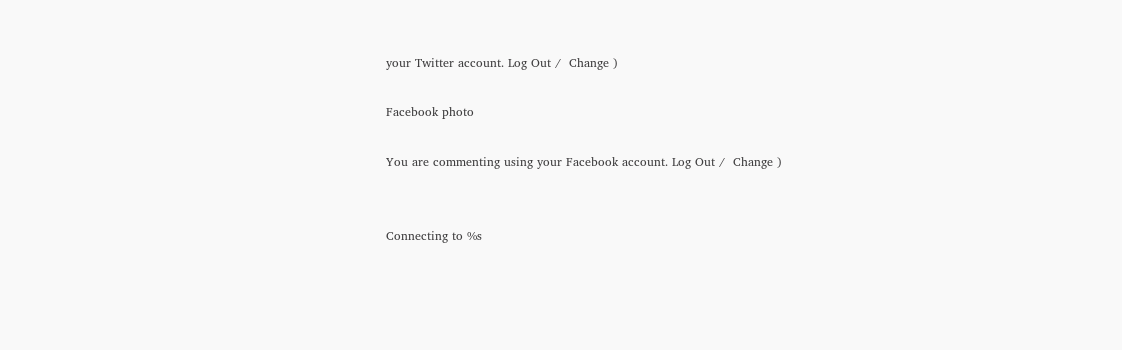your Twitter account. Log Out /  Change )

Facebook photo

You are commenting using your Facebook account. Log Out /  Change )


Connecting to %s